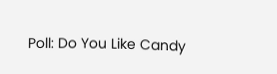Poll: Do You Like Candy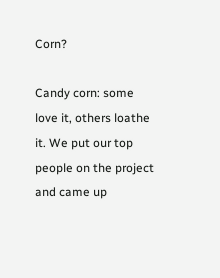Corn?

Candy corn: some love it, others loathe it. We put our top people on the project and came up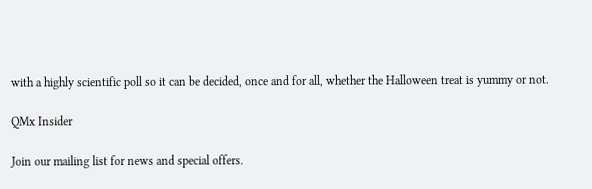with a highly scientific poll so it can be decided, once and for all, whether the Halloween treat is yummy or not.

QMx Insider

Join our mailing list for news and special offers.